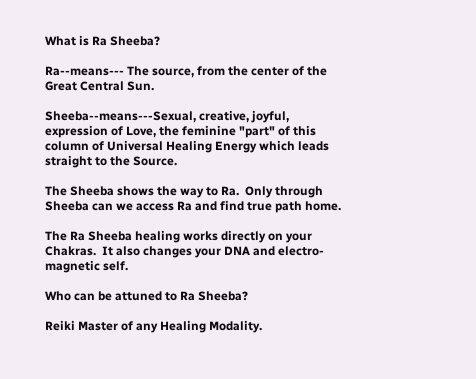What is Ra Sheeba?

Ra--means--- The source, from the center of the Great Central Sun.

Sheeba--means---Sexual, creative, joyful, expression of Love, the feminine "part" of this column of Universal Healing Energy which leads straight to the Source.

The Sheeba shows the way to Ra.  Only through Sheeba can we access Ra and find true path home.

The Ra Sheeba healing works directly on your Chakras.  It also changes your DNA and electro-magnetic self.

Who can be attuned to Ra Sheeba?

Reiki Master of any Healing Modality.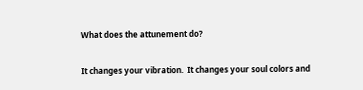What does the attunement do?

It changes your vibration.  It changes your soul colors and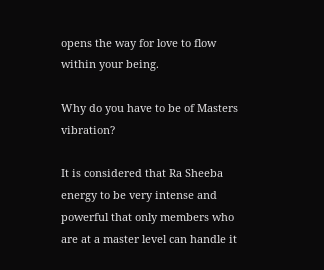opens the way for love to flow within your being.

Why do you have to be of Masters vibration?

It is considered that Ra Sheeba energy to be very intense and powerful that only members who are at a master level can handle it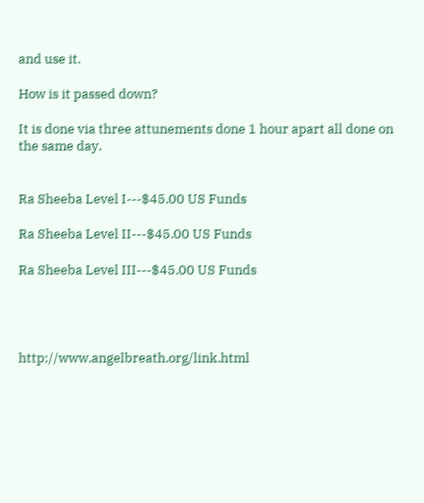and use it.

How is it passed down?

It is done via three attunements done 1 hour apart all done on the same day.


Ra Sheeba Level I---$45.00 US Funds

Ra Sheeba Level II---$45.00 US Funds

Ra Sheeba Level III---$45.00 US Funds




http://www.angelbreath.org/link.html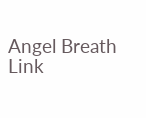Angel Breath         Link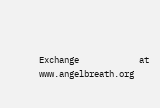Exchange            at           www.angelbreath.org